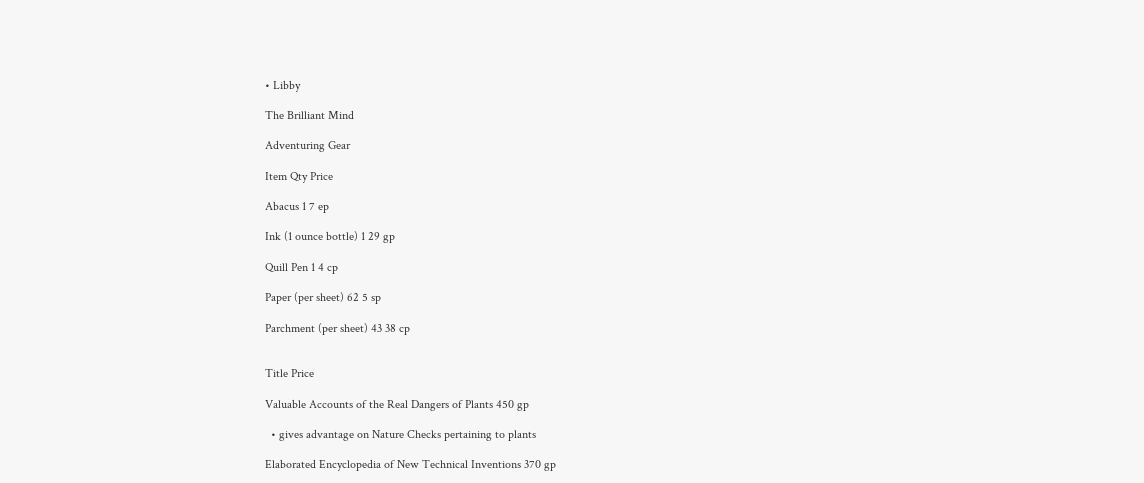• Libby

The Brilliant Mind

Adventuring Gear

Item Qty Price

Abacus 1 7 ep

Ink (1 ounce bottle) 1 29 gp

Quill Pen 1 4 cp

Paper (per sheet) 62 5 sp

Parchment (per sheet) 43 38 cp


Title Price

Valuable Accounts of the Real Dangers of Plants 450 gp

  • gives advantage on Nature Checks pertaining to plants

Elaborated Encyclopedia of New Technical Inventions 370 gp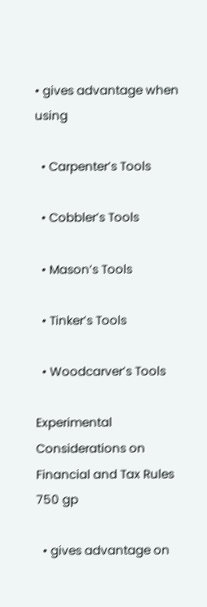• gives advantage when using

  • Carpenter’s Tools

  • Cobbler’s Tools

  • Mason’s Tools

  • Tinker’s Tools

  • Woodcarver’s Tools

Experimental Considerations on Financial and Tax Rules 750 gp

  • gives advantage on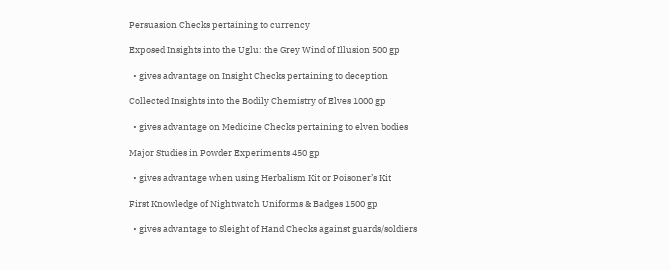Persuasion Checks pertaining to currency

Exposed Insights into the Uglu: the Grey Wind of Illusion 500 gp

  • gives advantage on Insight Checks pertaining to deception

Collected Insights into the Bodily Chemistry of Elves 1000 gp

  • gives advantage on Medicine Checks pertaining to elven bodies

Major Studies in Powder Experiments 450 gp

  • gives advantage when using Herbalism Kit or Poisoner’s Kit

First Knowledge of Nightwatch Uniforms & Badges 1500 gp

  • gives advantage to Sleight of Hand Checks against guards/soldiers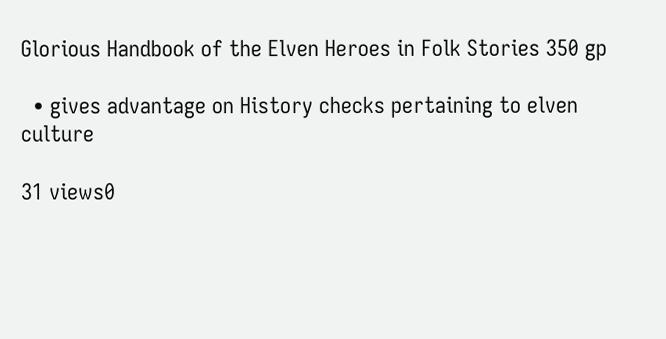Glorious Handbook of the Elven Heroes in Folk Stories 350 gp

  • gives advantage on History checks pertaining to elven culture

31 views0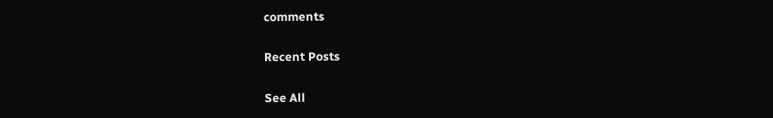comments

Recent Posts

See All